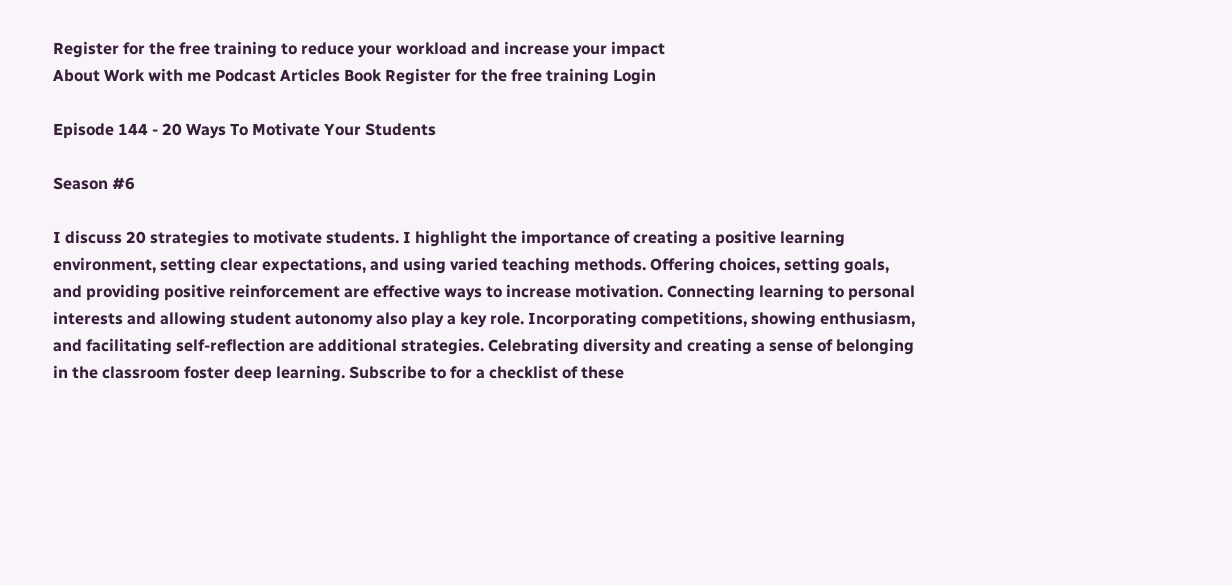Register for the free training to reduce your workload and increase your impact
About Work with me Podcast Articles Book Register for the free training Login

Episode 144 - 20 Ways To Motivate Your Students

Season #6

I discuss 20 strategies to motivate students. I highlight the importance of creating a positive learning environment, setting clear expectations, and using varied teaching methods. Offering choices, setting goals, and providing positive reinforcement are effective ways to increase motivation. Connecting learning to personal interests and allowing student autonomy also play a key role. Incorporating competitions, showing enthusiasm, and facilitating self-reflection are additional strategies. Celebrating diversity and creating a sense of belonging in the classroom foster deep learning. Subscribe to for a checklist of these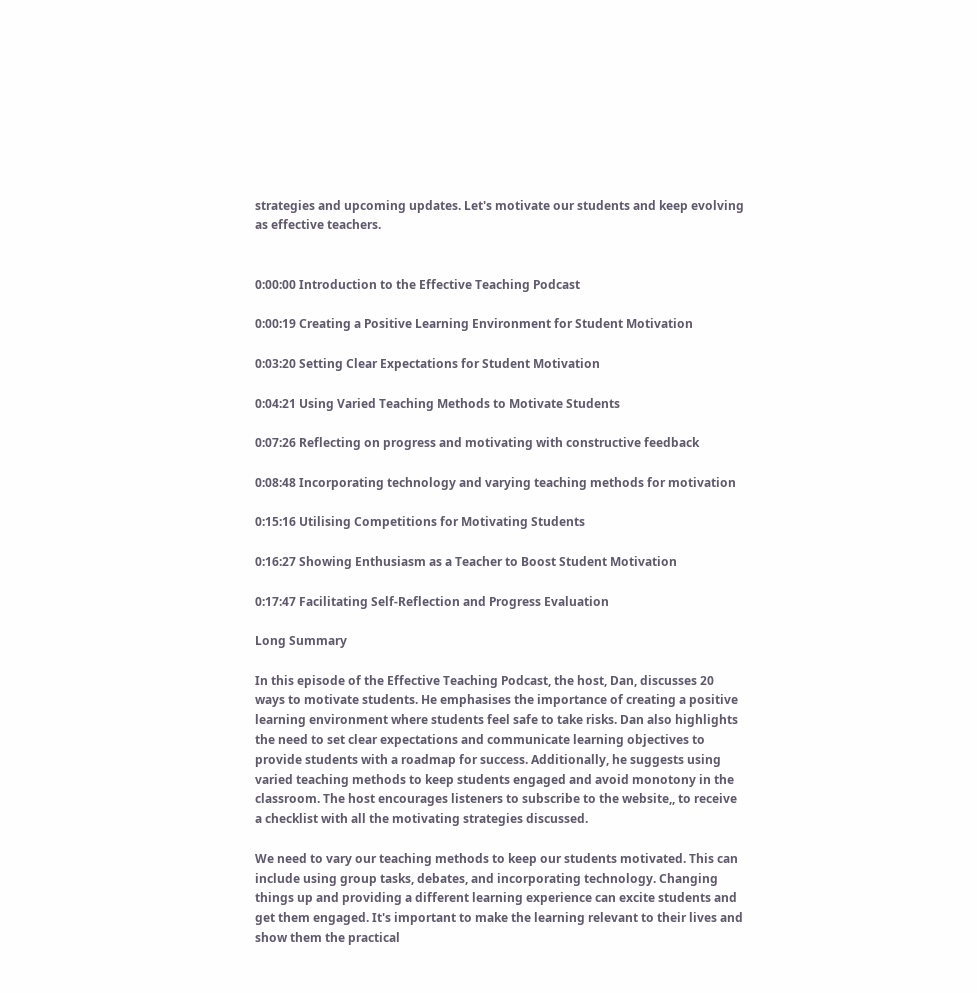strategies and upcoming updates. Let's motivate our students and keep evolving as effective teachers.


0:00:00 Introduction to the Effective Teaching Podcast

0:00:19 Creating a Positive Learning Environment for Student Motivation

0:03:20 Setting Clear Expectations for Student Motivation

0:04:21 Using Varied Teaching Methods to Motivate Students

0:07:26 Reflecting on progress and motivating with constructive feedback

0:08:48 Incorporating technology and varying teaching methods for motivation

0:15:16 Utilising Competitions for Motivating Students

0:16:27 Showing Enthusiasm as a Teacher to Boost Student Motivation

0:17:47 Facilitating Self-Reflection and Progress Evaluation

Long Summary

In this episode of the Effective Teaching Podcast, the host, Dan, discusses 20 ways to motivate students. He emphasises the importance of creating a positive learning environment where students feel safe to take risks. Dan also highlights the need to set clear expectations and communicate learning objectives to provide students with a roadmap for success. Additionally, he suggests using varied teaching methods to keep students engaged and avoid monotony in the classroom. The host encourages listeners to subscribe to the website,, to receive a checklist with all the motivating strategies discussed.

We need to vary our teaching methods to keep our students motivated. This can include using group tasks, debates, and incorporating technology. Changing things up and providing a different learning experience can excite students and get them engaged. It's important to make the learning relevant to their lives and show them the practical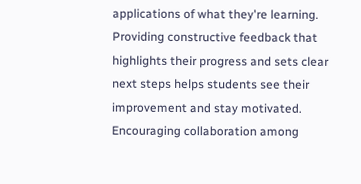applications of what they're learning. Providing constructive feedback that highlights their progress and sets clear next steps helps students see their improvement and stay motivated. Encouraging collaboration among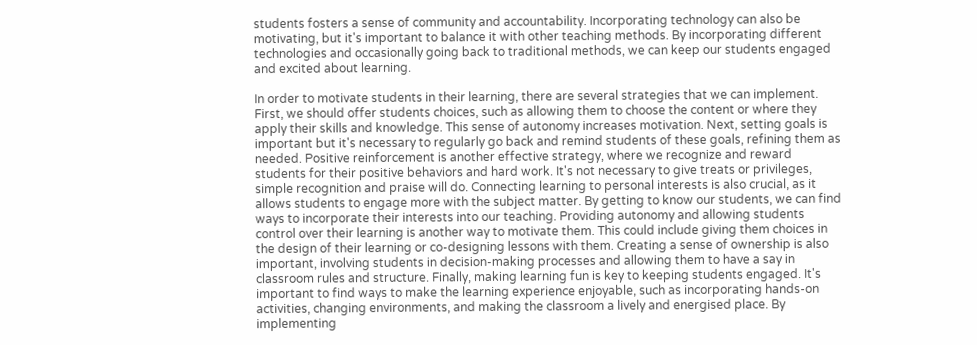students fosters a sense of community and accountability. Incorporating technology can also be motivating, but it's important to balance it with other teaching methods. By incorporating different technologies and occasionally going back to traditional methods, we can keep our students engaged and excited about learning.

In order to motivate students in their learning, there are several strategies that we can implement. First, we should offer students choices, such as allowing them to choose the content or where they apply their skills and knowledge. This sense of autonomy increases motivation. Next, setting goals is important but it's necessary to regularly go back and remind students of these goals, refining them as needed. Positive reinforcement is another effective strategy, where we recognize and reward students for their positive behaviors and hard work. It's not necessary to give treats or privileges, simple recognition and praise will do. Connecting learning to personal interests is also crucial, as it allows students to engage more with the subject matter. By getting to know our students, we can find ways to incorporate their interests into our teaching. Providing autonomy and allowing students control over their learning is another way to motivate them. This could include giving them choices in the design of their learning or co-designing lessons with them. Creating a sense of ownership is also important, involving students in decision-making processes and allowing them to have a say in classroom rules and structure. Finally, making learning fun is key to keeping students engaged. It's important to find ways to make the learning experience enjoyable, such as incorporating hands-on activities, changing environments, and making the classroom a lively and energised place. By implementing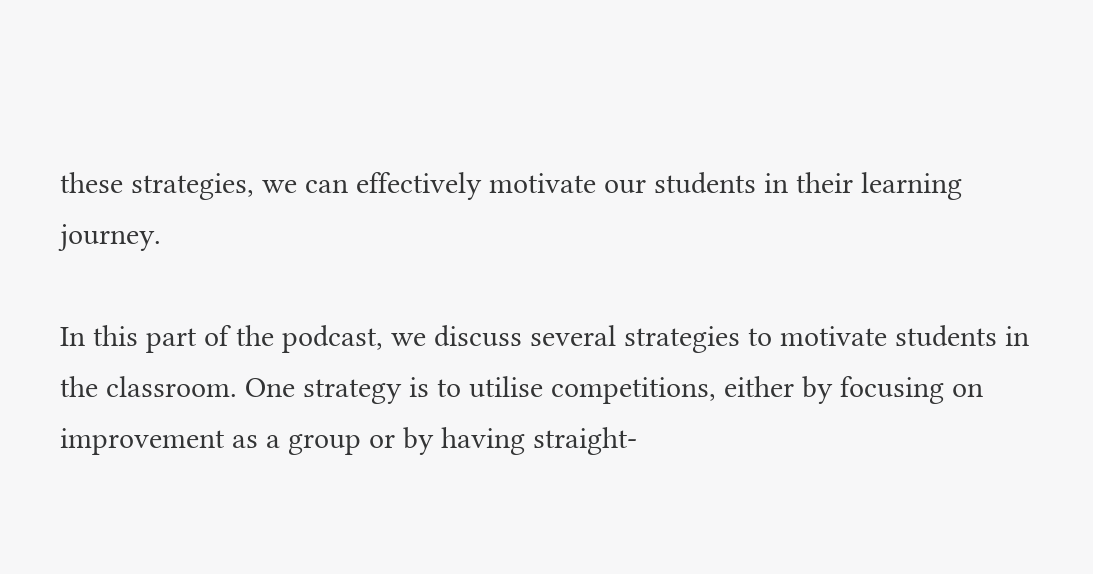these strategies, we can effectively motivate our students in their learning journey.

In this part of the podcast, we discuss several strategies to motivate students in the classroom. One strategy is to utilise competitions, either by focusing on improvement as a group or by having straight-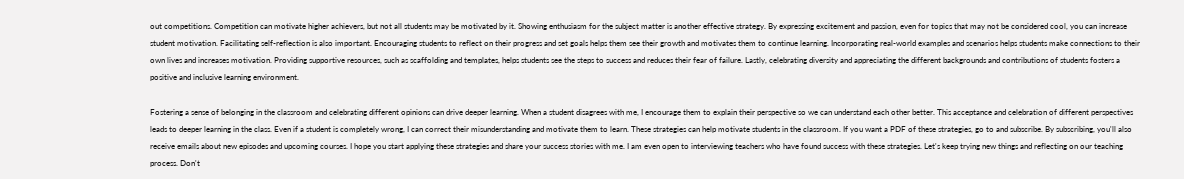out competitions. Competition can motivate higher achievers, but not all students may be motivated by it. Showing enthusiasm for the subject matter is another effective strategy. By expressing excitement and passion, even for topics that may not be considered cool, you can increase student motivation. Facilitating self-reflection is also important. Encouraging students to reflect on their progress and set goals helps them see their growth and motivates them to continue learning. Incorporating real-world examples and scenarios helps students make connections to their own lives and increases motivation. Providing supportive resources, such as scaffolding and templates, helps students see the steps to success and reduces their fear of failure. Lastly, celebrating diversity and appreciating the different backgrounds and contributions of students fosters a positive and inclusive learning environment.

Fostering a sense of belonging in the classroom and celebrating different opinions can drive deeper learning. When a student disagrees with me, I encourage them to explain their perspective so we can understand each other better. This acceptance and celebration of different perspectives leads to deeper learning in the class. Even if a student is completely wrong, I can correct their misunderstanding and motivate them to learn. These strategies can help motivate students in the classroom. If you want a PDF of these strategies, go to and subscribe. By subscribing, you'll also receive emails about new episodes and upcoming courses. I hope you start applying these strategies and share your success stories with me. I am even open to interviewing teachers who have found success with these strategies. Let's keep trying new things and reflecting on our teaching process. Don't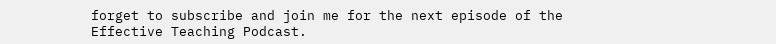forget to subscribe and join me for the next episode of the Effective Teaching Podcast.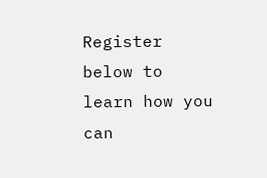Register below to learn how you can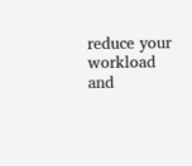reduce your workload and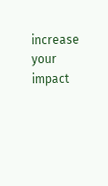increase your impact